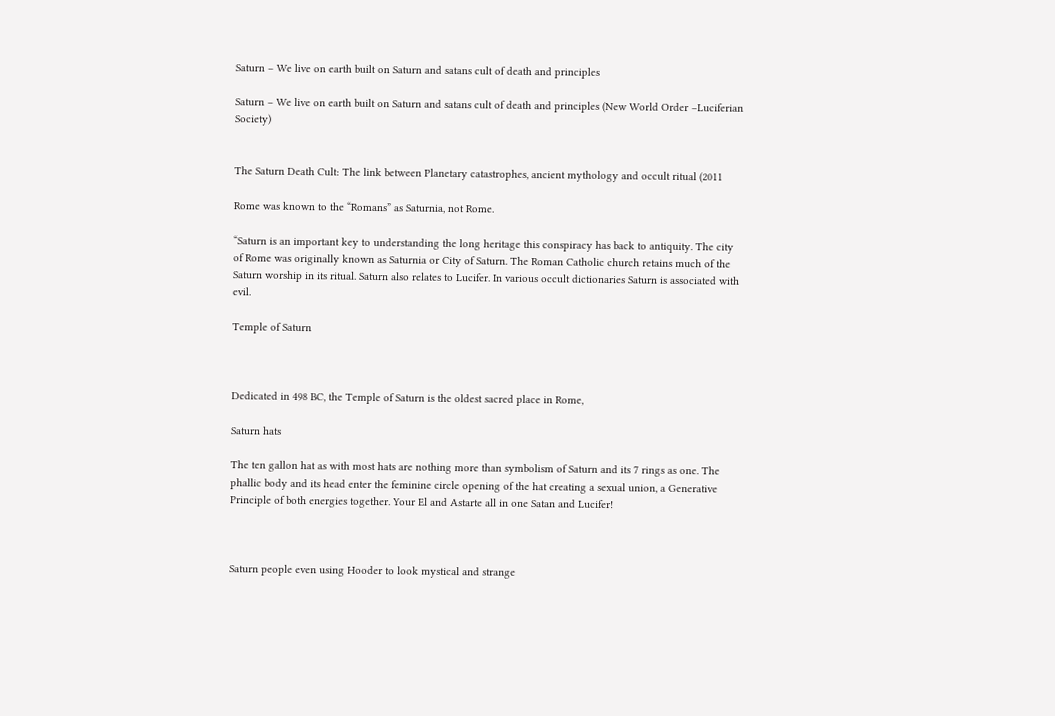Saturn – We live on earth built on Saturn and satans cult of death and principles

Saturn – We live on earth built on Saturn and satans cult of death and principles (New World Order –Luciferian Society)


The Saturn Death Cult: The link between Planetary catastrophes, ancient mythology and occult ritual (2011

Rome was known to the “Romans” as Saturnia, not Rome.

“Saturn is an important key to understanding the long heritage this conspiracy has back to antiquity. The city of Rome was originally known as Saturnia or City of Saturn. The Roman Catholic church retains much of the Saturn worship in its ritual. Saturn also relates to Lucifer. In various occult dictionaries Saturn is associated with evil.

Temple of Saturn



Dedicated in 498 BC, the Temple of Saturn is the oldest sacred place in Rome,

Saturn hats

The ten gallon hat as with most hats are nothing more than symbolism of Saturn and its 7 rings as one. The phallic body and its head enter the feminine circle opening of the hat creating a sexual union, a Generative Principle of both energies together. Your El and Astarte all in one Satan and Lucifer!



Saturn people even using Hooder to look mystical and strange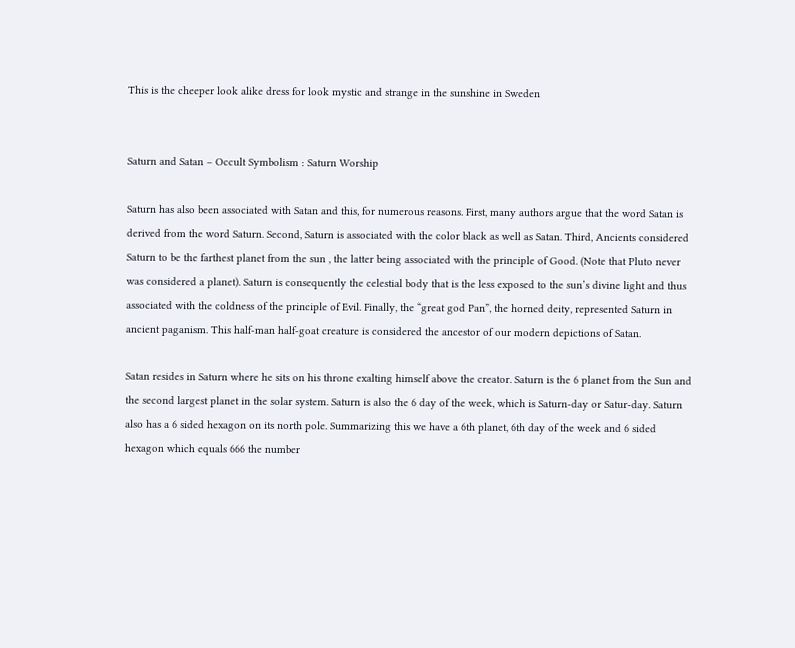This is the cheeper look alike dress for look mystic and strange in the sunshine in Sweden


Saturn and Satan – Occult Symbolism : Saturn Worship

Saturn has also been associated with Satan and this, for numerous reasons. First, many authors argue that the word Satan is derived from the word Saturn. Second, Saturn is associated with the color black as well as Satan. Third, Ancients considered Saturn to be the farthest planet from the sun , the latter being associated with the principle of Good. (Note that Pluto never was considered a planet). Saturn is consequently the celestial body that is the less exposed to the sun’s divine light and thus associated with the coldness of the principle of Evil. Finally, the “great god Pan”, the horned deity, represented Saturn in ancient paganism. This half-man half-goat creature is considered the ancestor of our modern depictions of Satan.

Satan resides in Saturn where he sits on his throne exalting himself above the creator. Saturn is the 6 planet from the Sun and the second largest planet in the solar system. Saturn is also the 6 day of the week, which is Saturn-day or Satur-day. Saturn also has a 6 sided hexagon on its north pole. Summarizing this we have a 6th planet, 6th day of the week and 6 sided hexagon which equals 666 the number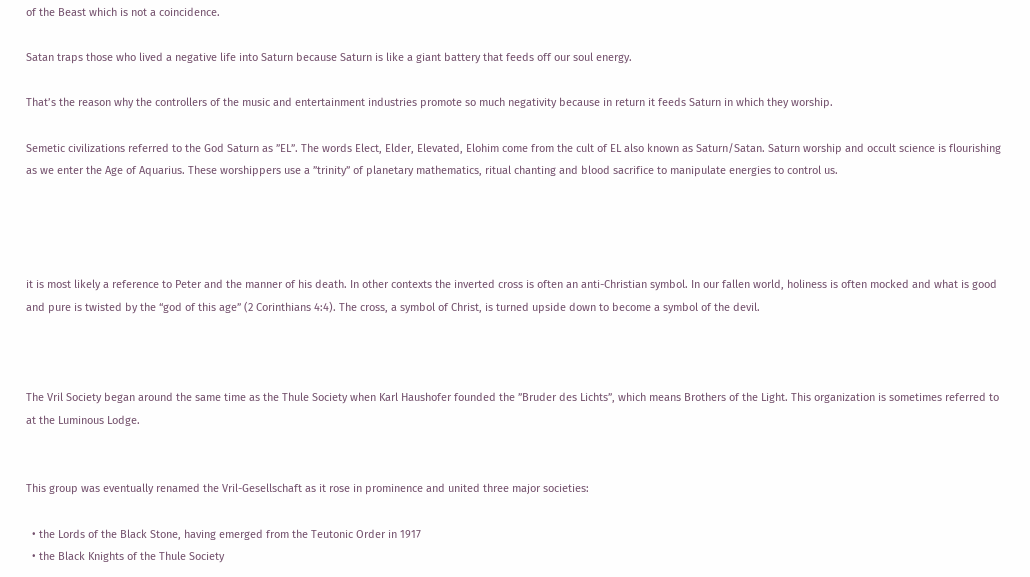of the Beast which is not a coincidence.

Satan traps those who lived a negative life into Saturn because Saturn is like a giant battery that feeds off our soul energy.

That’s the reason why the controllers of the music and entertainment industries promote so much negativity because in return it feeds Saturn in which they worship.

Semetic civilizations referred to the God Saturn as ”EL”. The words Elect, Elder, Elevated, Elohim come from the cult of EL also known as Saturn/Satan. Saturn worship and occult science is flourishing as we enter the Age of Aquarius. These worshippers use a ”trinity” of planetary mathematics, ritual chanting and blood sacrifice to manipulate energies to control us.




it is most likely a reference to Peter and the manner of his death. In other contexts the inverted cross is often an anti-Christian symbol. In our fallen world, holiness is often mocked and what is good and pure is twisted by the “god of this age” (2 Corinthians 4:4). The cross, a symbol of Christ, is turned upside down to become a symbol of the devil.



The Vril Society began around the same time as the Thule Society when Karl Haushofer founded the ”Bruder des Lichts”, which means Brothers of the Light. This organization is sometimes referred to at the Luminous Lodge.


This group was eventually renamed the Vril-Gesellschaft as it rose in prominence and united three major societies:

  • the Lords of the Black Stone, having emerged from the Teutonic Order in 1917
  • the Black Knights of the Thule Society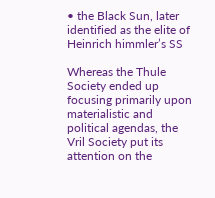• the Black Sun, later identified as the elite of Heinrich himmler’s SS

Whereas the Thule Society ended up focusing primarily upon materialistic and political agendas, the Vril Society put its attention on the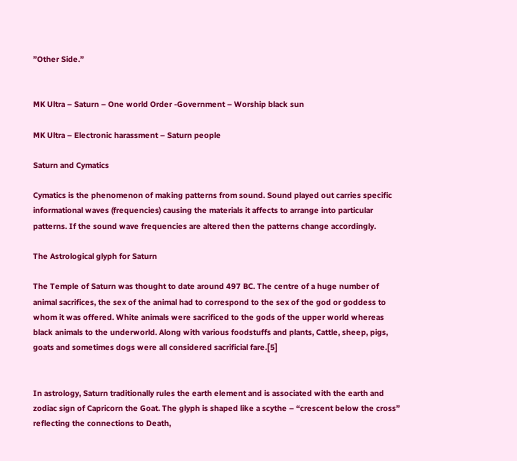”Other Side.”


MK Ultra – Saturn – One world Order -Government – Worship black sun

MK Ultra – Electronic harassment – Saturn people

Saturn and Cymatics

Cymatics is the phenomenon of making patterns from sound. Sound played out carries specific informational waves (frequencies) causing the materials it affects to arrange into particular patterns. If the sound wave frequencies are altered then the patterns change accordingly.

The Astrological glyph for Saturn

The Temple of Saturn was thought to date around 497 BC. The centre of a huge number of animal sacrifices, the sex of the animal had to correspond to the sex of the god or goddess to whom it was offered. White animals were sacrificed to the gods of the upper world whereas black animals to the underworld. Along with various foodstuffs and plants, Cattle, sheep, pigs, goats and sometimes dogs were all considered sacrificial fare.[5]


In astrology, Saturn traditionally rules the earth element and is associated with the earth and zodiac sign of Capricorn the Goat. The glyph is shaped like a scythe – “crescent below the cross” reflecting the connections to Death,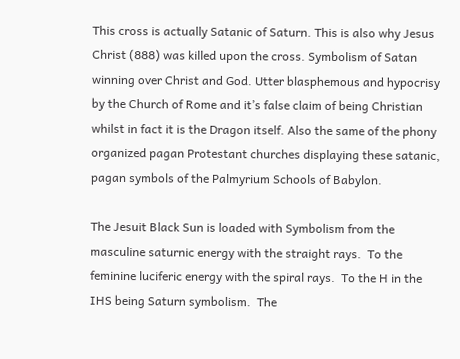This cross is actually Satanic of Saturn. This is also why Jesus Christ (888) was killed upon the cross. Symbolism of Satan winning over Christ and God. Utter blasphemous and hypocrisy by the Church of Rome and it’s false claim of being Christian whilst in fact it is the Dragon itself. Also the same of the phony organized pagan Protestant churches displaying these satanic, pagan symbols of the Palmyrium Schools of Babylon.

The Jesuit Black Sun is loaded with Symbolism from the masculine saturnic energy with the straight rays.  To the feminine luciferic energy with the spiral rays.  To the H in the IHS being Saturn symbolism.  The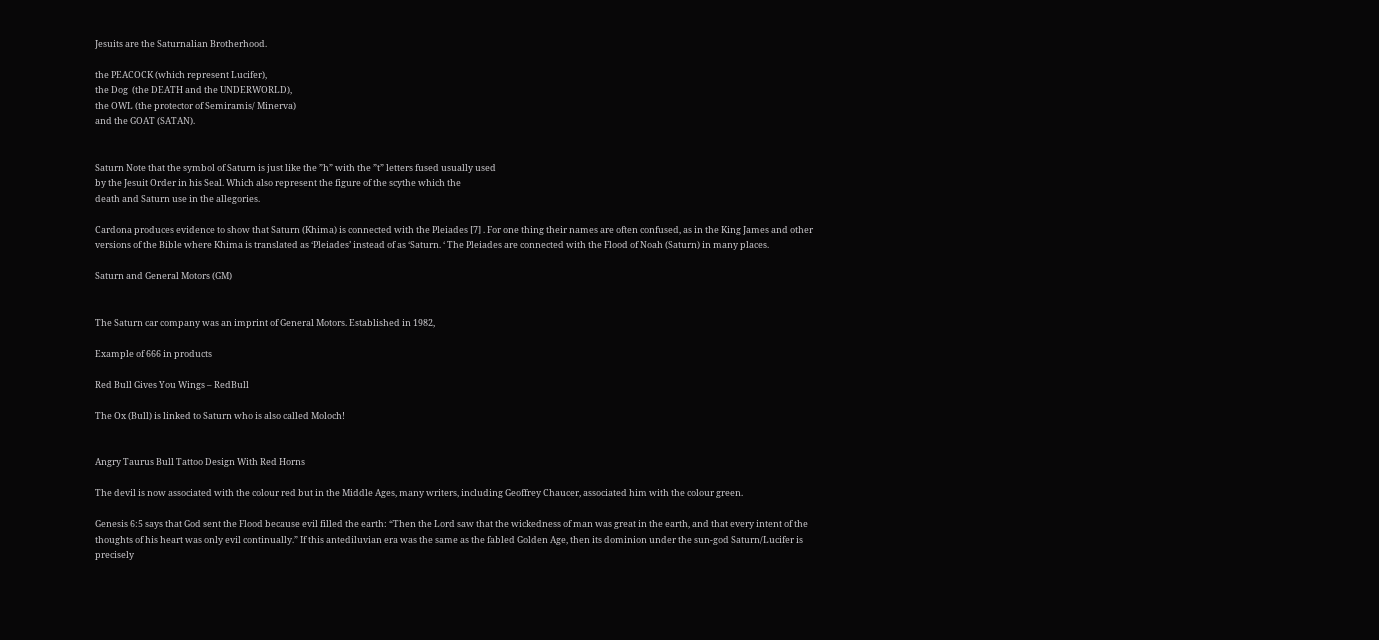Jesuits are the Saturnalian Brotherhood.

the PEACOCK (which represent Lucifer),
the Dog  (the DEATH and the UNDERWORLD),
the OWL (the protector of Semiramis/ Minerva)
and the GOAT (SATAN).


Saturn Note that the symbol of Saturn is just like the ”h” with the ”t” letters fused usually used
by the Jesuit Order in his Seal. Which also represent the figure of the scythe which the
death and Saturn use in the allegories.

Cardona produces evidence to show that Saturn (Khima) is connected with the Pleiades [7] . For one thing their names are often confused, as in the King James and other versions of the Bible where Khima is translated as ‘Pleiades’ instead of as ‘Saturn. ‘ The Pleiades are connected with the Flood of Noah (Saturn) in many places.

Saturn and General Motors (GM)


The Saturn car company was an imprint of General Motors. Established in 1982,

Example of 666 in products

Red Bull Gives You Wings – RedBull

The Ox (Bull) is linked to Saturn who is also called Moloch!


Angry Taurus Bull Tattoo Design With Red Horns

The devil is now associated with the colour red but in the Middle Ages, many writers, including Geoffrey Chaucer, associated him with the colour green.

Genesis 6:5 says that God sent the Flood because evil filled the earth: “Then the Lord saw that the wickedness of man was great in the earth, and that every intent of the thoughts of his heart was only evil continually.” If this antediluvian era was the same as the fabled Golden Age, then its dominion under the sun-god Saturn/Lucifer is precisely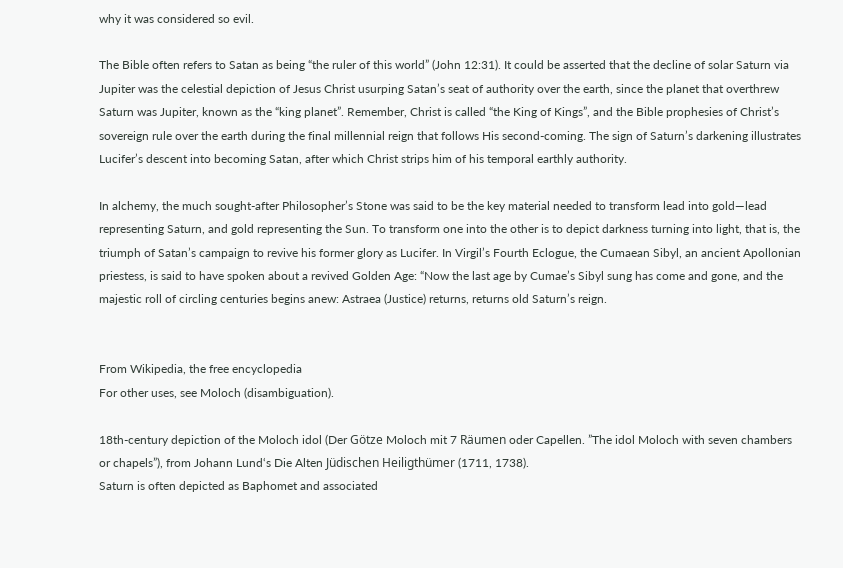why it was considered so evil.

The Bible often refers to Satan as being “the ruler of this world” (John 12:31). It could be asserted that the decline of solar Saturn via Jupiter was the celestial depiction of Jesus Christ usurping Satan’s seat of authority over the earth, since the planet that overthrew Saturn was Jupiter, known as the “king planet”. Remember, Christ is called “the King of Kings”, and the Bible prophesies of Christ’s sovereign rule over the earth during the final millennial reign that follows His second-coming. The sign of Saturn’s darkening illustrates Lucifer’s descent into becoming Satan, after which Christ strips him of his temporal earthly authority.

In alchemy, the much sought-after Philosopher’s Stone was said to be the key material needed to transform lead into gold—lead representing Saturn, and gold representing the Sun. To transform one into the other is to depict darkness turning into light, that is, the triumph of Satan’s campaign to revive his former glory as Lucifer. In Virgil’s Fourth Eclogue, the Cumaean Sibyl, an ancient Apollonian priestess, is said to have spoken about a revived Golden Age: “Now the last age by Cumae’s Sibyl sung has come and gone, and the majestic roll of circling centuries begins anew: Astraea (Justice) returns, returns old Saturn’s reign.


From Wikipedia, the free encyclopedia
For other uses, see Moloch (disambiguation).

18th-century depiction of the Moloch idol (Der Götze Moloch mit 7 Räumen oder Capellen. ”The idol Moloch with seven chambers or chapels”), from Johann Lund‘s Die Alten Jüdischen Heiligthümer (1711, 1738).
Saturn is often depicted as Baphomet and associated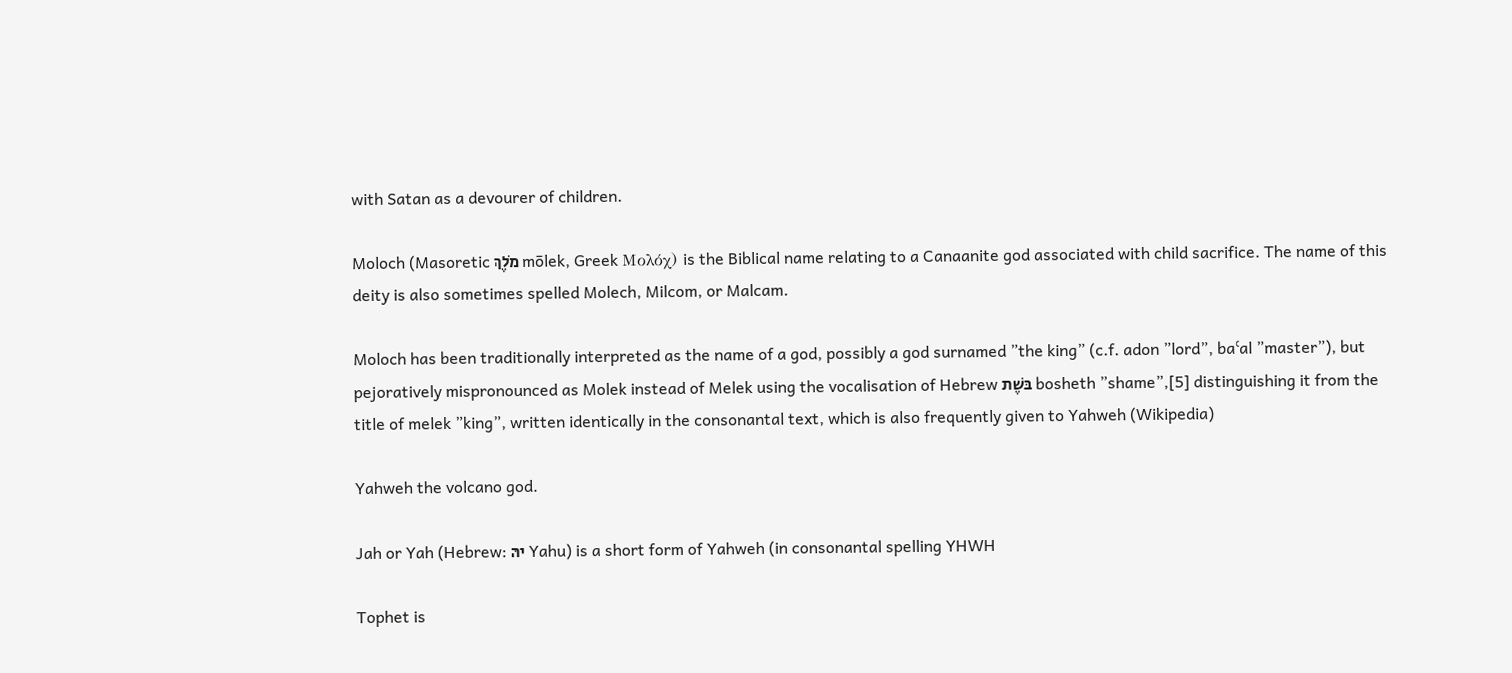with Satan as a devourer of children.

Moloch (Masoretic מֹלֶךְ mōlek, Greek Μολόχ) is the Biblical name relating to a Canaanite god associated with child sacrifice. The name of this deity is also sometimes spelled Molech, Milcom, or Malcam.

Moloch has been traditionally interpreted as the name of a god, possibly a god surnamed ”the king” (c.f. adon ”lord”, baʿal ”master”), but pejoratively mispronounced as Molek instead of Melek using the vocalisation of Hebrew בּשֶׁת bosheth ”shame”,[5] distinguishing it from the title of melek ”king”, written identically in the consonantal text, which is also frequently given to Yahweh (Wikipedia)

Yahweh the volcano god.

Jah or Yah (Hebrew: יהּ Yahu) is a short form of Yahweh (in consonantal spelling YHWH

Tophet is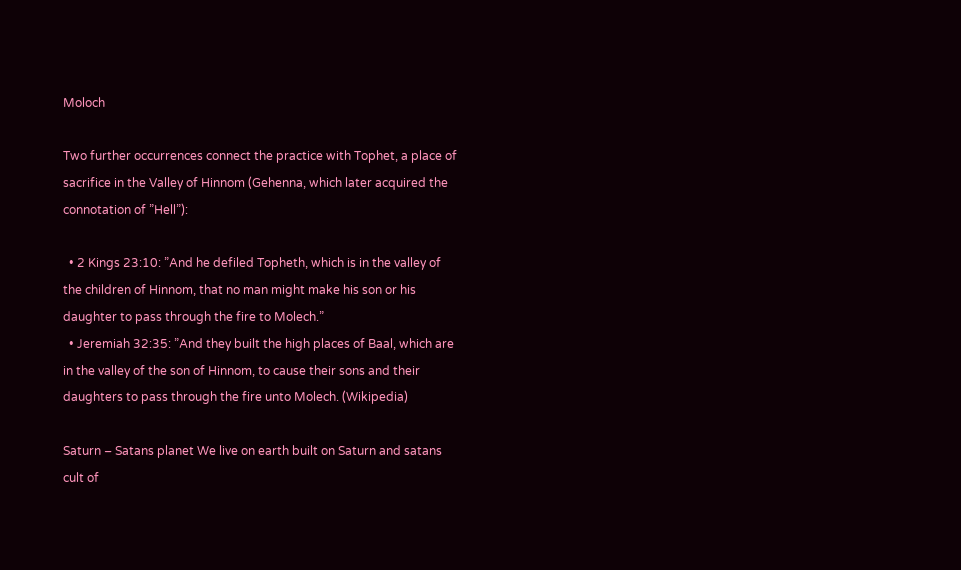Moloch

Two further occurrences connect the practice with Tophet, a place of sacrifice in the Valley of Hinnom (Gehenna, which later acquired the connotation of ”Hell”):

  • 2 Kings 23:10: ”And he defiled Topheth, which is in the valley of the children of Hinnom, that no man might make his son or his daughter to pass through the fire to Molech.”
  • Jeremiah 32:35: ”And they built the high places of Baal, which are in the valley of the son of Hinnom, to cause their sons and their daughters to pass through the fire unto Molech. (Wikipedia)

Saturn – Satans planet We live on earth built on Saturn and satans cult of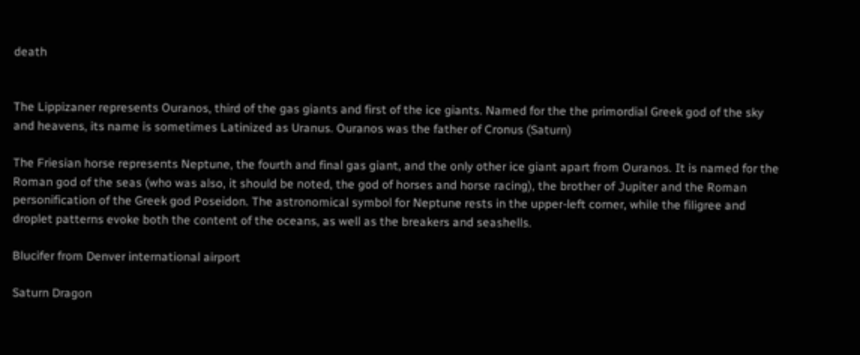death


The Lippizaner represents Ouranos, third of the gas giants and first of the ice giants. Named for the the primordial Greek god of the sky and heavens, its name is sometimes Latinized as Uranus. Ouranos was the father of Cronus (Saturn)

The Friesian horse represents Neptune, the fourth and final gas giant, and the only other ice giant apart from Ouranos. It is named for the Roman god of the seas (who was also, it should be noted, the god of horses and horse racing), the brother of Jupiter and the Roman personification of the Greek god Poseidon. The astronomical symbol for Neptune rests in the upper-left corner, while the filigree and droplet patterns evoke both the content of the oceans, as well as the breakers and seashells.

Blucifer from Denver international airport

Saturn Dragon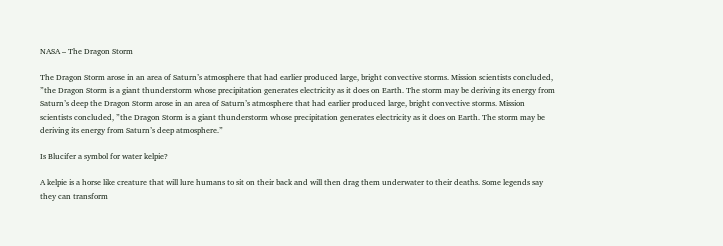NASA – The Dragon Storm

The Dragon Storm arose in an area of Saturn’s atmosphere that had earlier produced large, bright convective storms. Mission scientists concluded, ”the Dragon Storm is a giant thunderstorm whose precipitation generates electricity as it does on Earth. The storm may be deriving its energy from Saturn’s deep the Dragon Storm arose in an area of Saturn’s atmosphere that had earlier produced large, bright convective storms. Mission scientists concluded, ”the Dragon Storm is a giant thunderstorm whose precipitation generates electricity as it does on Earth. The storm may be deriving its energy from Saturn’s deep atmosphere.”

Is Blucifer a symbol for water kelpie?

A kelpie is a horse like creature that will lure humans to sit on their back and will then drag them underwater to their deaths. Some legends say they can transform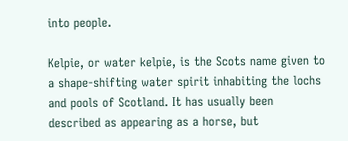into people.

Kelpie, or water kelpie, is the Scots name given to a shape-shifting water spirit inhabiting the lochs and pools of Scotland. It has usually been described as appearing as a horse, but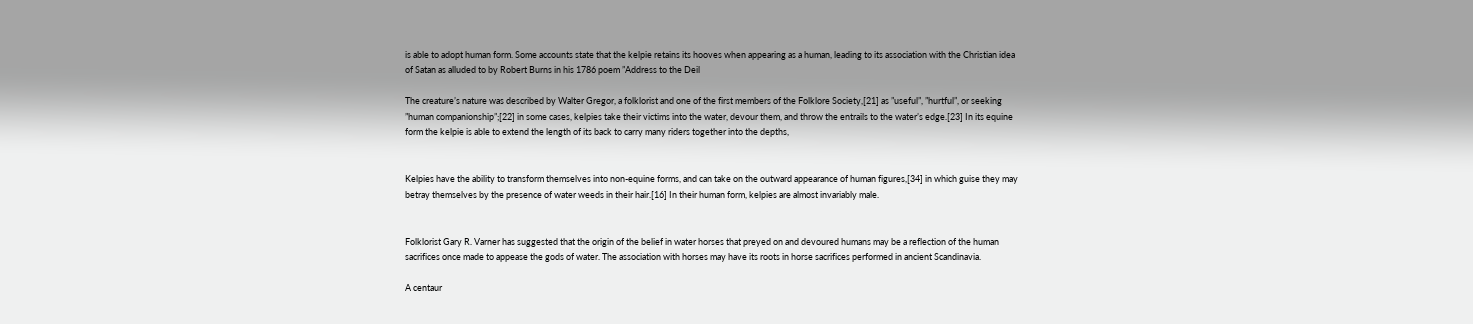is able to adopt human form. Some accounts state that the kelpie retains its hooves when appearing as a human, leading to its association with the Christian idea of Satan as alluded to by Robert Burns in his 1786 poem ”Address to the Deil

The creature’s nature was described by Walter Gregor, a folklorist and one of the first members of the Folklore Society,[21] as ”useful”, ”hurtful”, or seeking ”human companionship”;[22] in some cases, kelpies take their victims into the water, devour them, and throw the entrails to the water’s edge.[23] In its equine form the kelpie is able to extend the length of its back to carry many riders together into the depths,


Kelpies have the ability to transform themselves into non-equine forms, and can take on the outward appearance of human figures,[34] in which guise they may betray themselves by the presence of water weeds in their hair.[16] In their human form, kelpies are almost invariably male.


Folklorist Gary R. Varner has suggested that the origin of the belief in water horses that preyed on and devoured humans may be a reflection of the human sacrifices once made to appease the gods of water. The association with horses may have its roots in horse sacrifices performed in ancient Scandinavia.

A centaur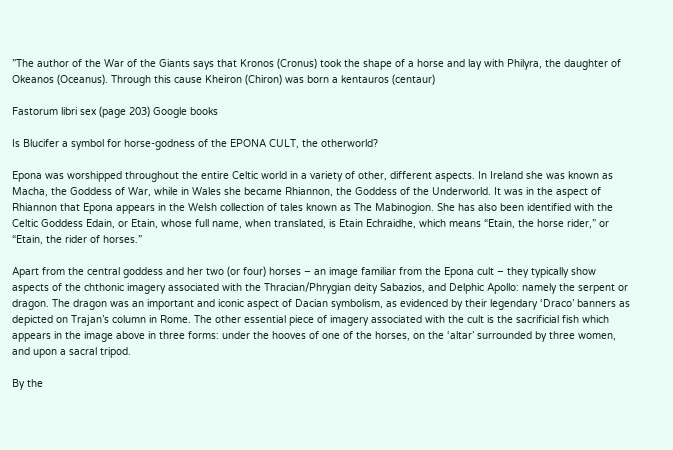”The author of the War of the Giants says that Kronos (Cronus) took the shape of a horse and lay with Philyra, the daughter of Okeanos (Oceanus). Through this cause Kheiron (Chiron) was born a kentauros (centaur)

Fastorum libri sex (page 203) Google books

Is Blucifer a symbol for horse-godness of the EPONA CULT, the otherworld?

Epona was worshipped throughout the entire Celtic world in a variety of other, different aspects. In Ireland she was known as Macha, the Goddess of War, while in Wales she became Rhiannon, the Goddess of the Underworld. It was in the aspect of Rhiannon that Epona appears in the Welsh collection of tales known as The Mabinogion. She has also been identified with the Celtic Goddess Edain, or Etain, whose full name, when translated, is Etain Echraidhe, which means “Etain, the horse rider,” or “Etain, the rider of horses.”

Apart from the central goddess and her two (or four) horses – an image familiar from the Epona cult – they typically show aspects of the chthonic imagery associated with the Thracian/Phrygian deity Sabazios, and Delphic Apollo: namely the serpent or dragon. The dragon was an important and iconic aspect of Dacian symbolism, as evidenced by their legendary ‘Draco’ banners as depicted on Trajan’s column in Rome. The other essential piece of imagery associated with the cult is the sacrificial fish which appears in the image above in three forms: under the hooves of one of the horses, on the ‘altar’ surrounded by three women, and upon a sacral tripod.

By the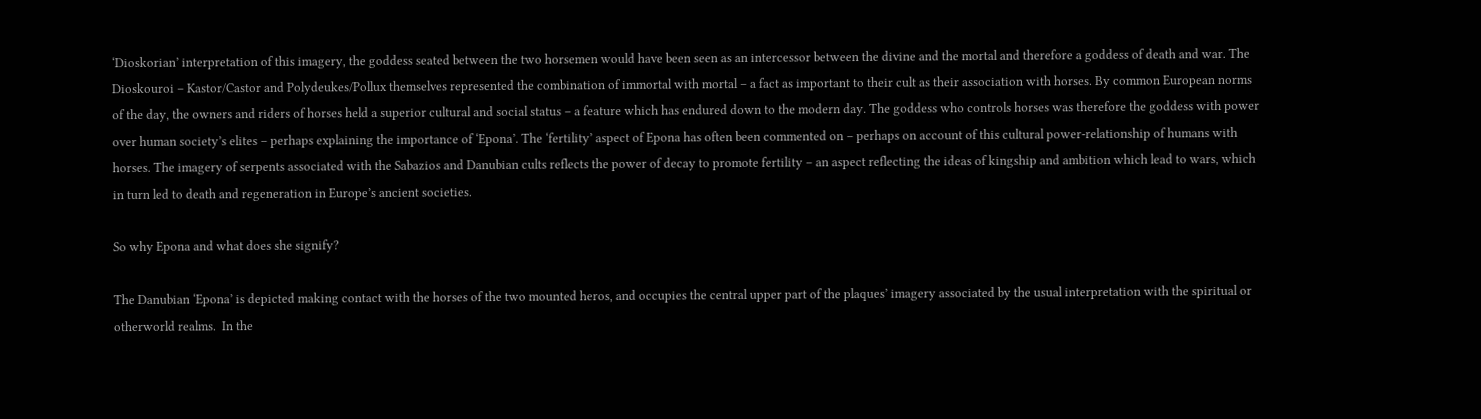‘Dioskorian’ interpretation of this imagery, the goddess seated between the two horsemen would have been seen as an intercessor between the divine and the mortal and therefore a goddess of death and war. The Dioskouroi – Kastor/Castor and Polydeukes/Pollux themselves represented the combination of immortal with mortal – a fact as important to their cult as their association with horses. By common European norms of the day, the owners and riders of horses held a superior cultural and social status – a feature which has endured down to the modern day. The goddess who controls horses was therefore the goddess with power over human society’s elites – perhaps explaining the importance of ‘Epona’. The ‘fertility’ aspect of Epona has often been commented on – perhaps on account of this cultural power-relationship of humans with horses. The imagery of serpents associated with the Sabazios and Danubian cults reflects the power of decay to promote fertility – an aspect reflecting the ideas of kingship and ambition which lead to wars, which in turn led to death and regeneration in Europe’s ancient societies.

So why Epona and what does she signify?

The Danubian ‘Epona’ is depicted making contact with the horses of the two mounted heros, and occupies the central upper part of the plaques’ imagery associated by the usual interpretation with the spiritual or otherworld realms.  In the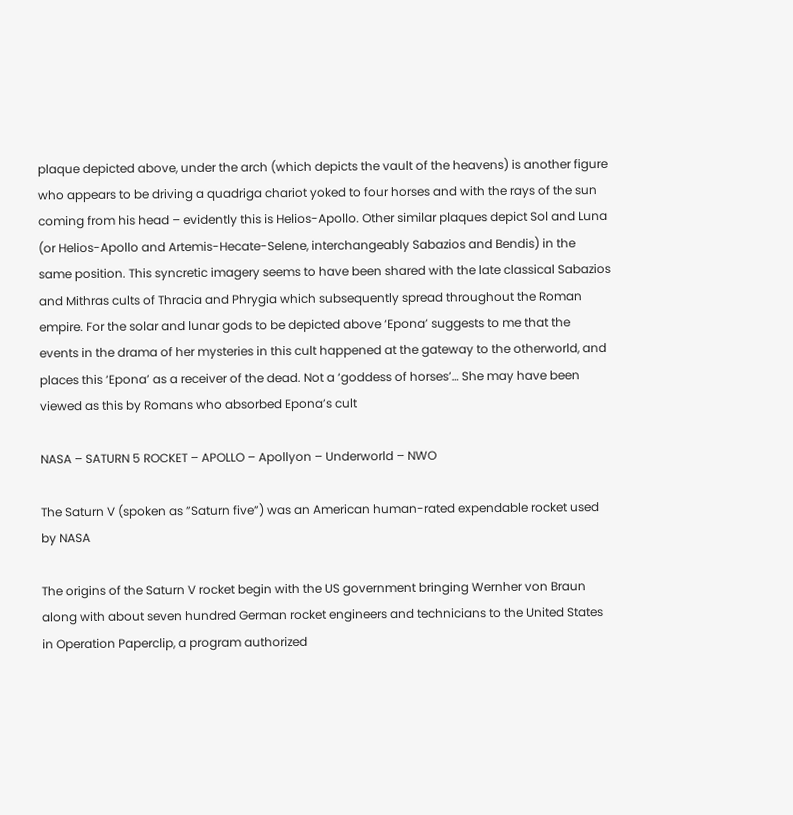plaque depicted above, under the arch (which depicts the vault of the heavens) is another figure who appears to be driving a quadriga chariot yoked to four horses and with the rays of the sun coming from his head – evidently this is Helios-Apollo. Other similar plaques depict Sol and Luna (or Helios-Apollo and Artemis-Hecate-Selene, interchangeably Sabazios and Bendis) in the same position. This syncretic imagery seems to have been shared with the late classical Sabazios and Mithras cults of Thracia and Phrygia which subsequently spread throughout the Roman empire. For the solar and lunar gods to be depicted above ‘Epona’ suggests to me that the events in the drama of her mysteries in this cult happened at the gateway to the otherworld, and places this ‘Epona’ as a receiver of the dead. Not a ‘goddess of horses’… She may have been viewed as this by Romans who absorbed Epona’s cult

NASA – SATURN 5 ROCKET – APOLLO – Apollyon – Underworld – NWO

The Saturn V (spoken as ”Saturn five”) was an American human-rated expendable rocket used by NASA

The origins of the Saturn V rocket begin with the US government bringing Wernher von Braun along with about seven hundred German rocket engineers and technicians to the United States in Operation Paperclip, a program authorized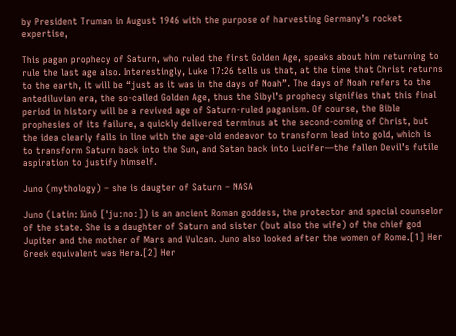by President Truman in August 1946 with the purpose of harvesting Germany’s rocket expertise,

This pagan prophecy of Saturn, who ruled the first Golden Age, speaks about him returning to rule the last age also. Interestingly, Luke 17:26 tells us that, at the time that Christ returns to the earth, it will be “just as it was in the days of Noah”. The days of Noah refers to the antediluvian era, the so-called Golden Age, thus the Sibyl’s prophecy signifies that this final period in history will be a revived age of Saturn-ruled paganism. Of course, the Bible prophesies of its failure, a quickly delivered terminus at the second-coming of Christ, but the idea clearly falls in line with the age-old endeavor to transform lead into gold, which is to transform Saturn back into the Sun, and Satan back into Lucifer—the fallen Devil’s futile aspiration to justify himself.

Juno (mythology) – she is daugter of Saturn – NASA

Juno (Latin: Iūnō [ˈjuːnoː]) is an ancient Roman goddess, the protector and special counselor of the state. She is a daughter of Saturn and sister (but also the wife) of the chief god Jupiter and the mother of Mars and Vulcan. Juno also looked after the women of Rome.[1] Her Greek equivalent was Hera.[2] Her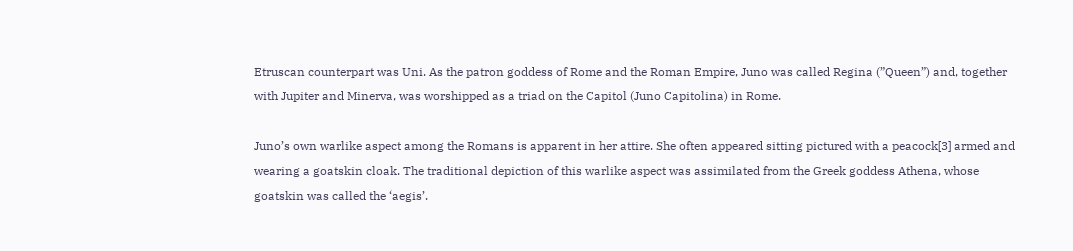Etruscan counterpart was Uni. As the patron goddess of Rome and the Roman Empire, Juno was called Regina (”Queen”) and, together with Jupiter and Minerva, was worshipped as a triad on the Capitol (Juno Capitolina) in Rome.

Juno’s own warlike aspect among the Romans is apparent in her attire. She often appeared sitting pictured with a peacock[3] armed and wearing a goatskin cloak. The traditional depiction of this warlike aspect was assimilated from the Greek goddess Athena, whose goatskin was called the ‘aegis’.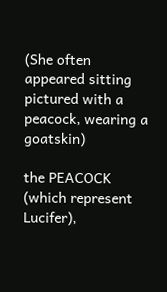(She often appeared sitting pictured with a peacock, wearing a goatskin)

the PEACOCK (which represent Lucifer),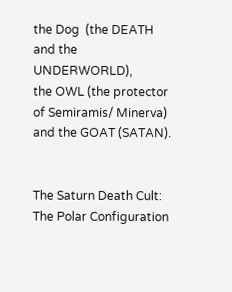the Dog  (the DEATH and the UNDERWORLD),
the OWL (the protector of Semiramis/ Minerva)
and the GOAT (SATAN).


The Saturn Death Cult: The Polar Configuration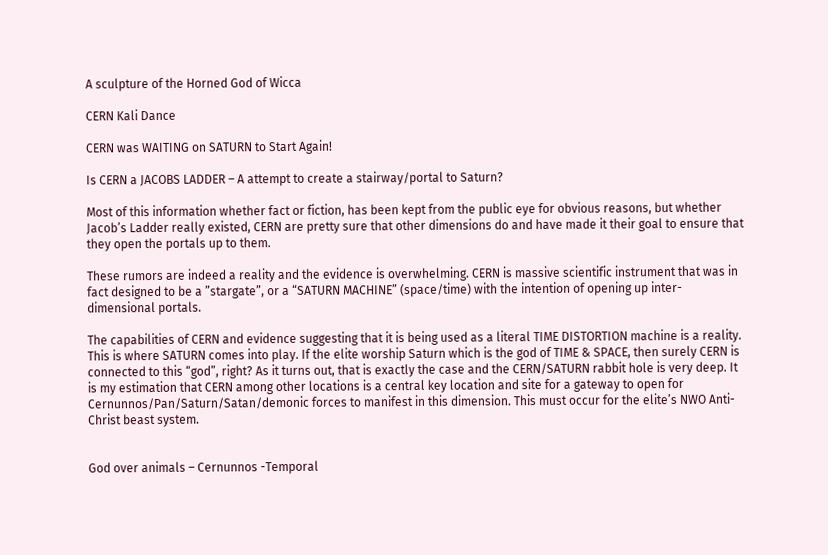A sculpture of the Horned God of Wicca

CERN Kali Dance

CERN was WAITING on SATURN to Start Again!

Is CERN a JACOBS LADDER – A attempt to create a stairway/portal to Saturn?

Most of this information whether fact or fiction, has been kept from the public eye for obvious reasons, but whether Jacob’s Ladder really existed, CERN are pretty sure that other dimensions do and have made it their goal to ensure that they open the portals up to them.

These rumors are indeed a reality and the evidence is overwhelming. CERN is massive scientific instrument that was in fact designed to be a ”stargate”, or a “SATURN MACHINE” (space/time) with the intention of opening up inter-dimensional portals.

The capabilities of CERN and evidence suggesting that it is being used as a literal TIME DISTORTION machine is a reality. This is where SATURN comes into play. If the elite worship Saturn which is the god of TIME & SPACE, then surely CERN is connected to this “god”, right? As it turns out, that is exactly the case and the CERN/SATURN rabbit hole is very deep. It is my estimation that CERN among other locations is a central key location and site for a gateway to open for Cernunnos/Pan/Saturn/Satan/demonic forces to manifest in this dimension. This must occur for the elite’s NWO Anti-Christ beast system.


God over animals – Cernunnos -Temporal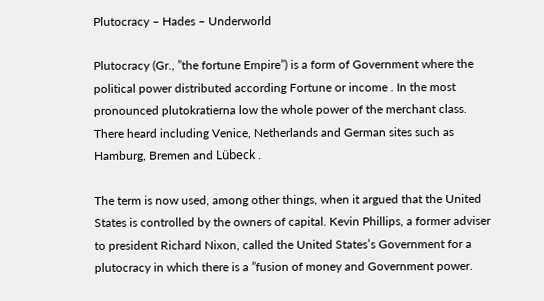Plutocracy – Hades – Underworld

Plutocracy (Gr., ”the fortune Empire”) is a form of Government where the political power distributed according Fortune or income . In the most pronounced plutokratierna low the whole power of the merchant class. There heard including Venice, Netherlands and German sites such as Hamburg, Bremen and Lübeck .

The term is now used, among other things, when it argued that the United States is controlled by the owners of capital. Kevin Phillips, a former adviser to president Richard Nixon, called the United States’s Government for a plutocracy in which there is a ”fusion of money and Government power.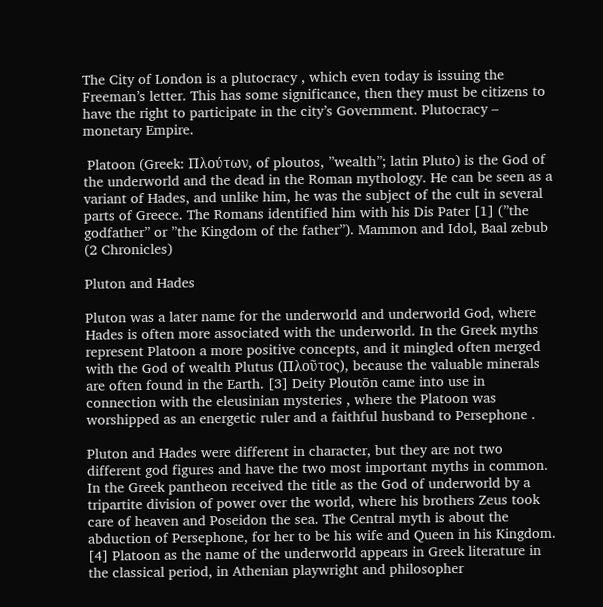The City of London is a plutocracy , which even today is issuing the Freeman’s letter. This has some significance, then they must be citizens to have the right to participate in the city’s Government. Plutocracy – monetary Empire.

 Platoon (Greek: Πλούτων, of ploutos, ”wealth”; latin Pluto) is the God of the underworld and the dead in the Roman mythology. He can be seen as a variant of Hades, and unlike him, he was the subject of the cult in several parts of Greece. The Romans identified him with his Dis Pater [1] (”the godfather” or ”the Kingdom of the father”). Mammon and Idol, Baal zebub (2 Chronicles)

Pluton and Hades

Pluton was a later name for the underworld and underworld God, where Hades is often more associated with the underworld. In the Greek myths represent Platoon a more positive concepts, and it mingled often merged with the God of wealth Plutus (Πλοῦτος), because the valuable minerals are often found in the Earth. [3] Deity Ploutōn came into use in connection with the eleusinian mysteries , where the Platoon was worshipped as an energetic ruler and a faithful husband to Persephone .

Pluton and Hades were different in character, but they are not two different god figures and have the two most important myths in common. In the Greek pantheon received the title as the God of underworld by a tripartite division of power over the world, where his brothers Zeus took care of heaven and Poseidon the sea. The Central myth is about the abduction of Persephone, for her to be his wife and Queen in his Kingdom. [4] Platoon as the name of the underworld appears in Greek literature in the classical period, in Athenian playwright and philosopher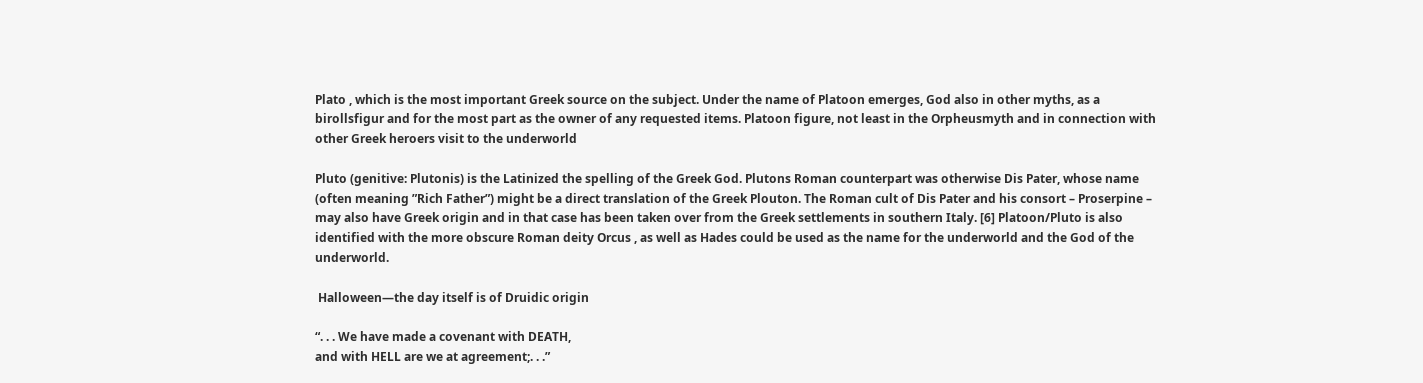Plato , which is the most important Greek source on the subject. Under the name of Platoon emerges, God also in other myths, as a birollsfigur and for the most part as the owner of any requested items. Platoon figure, not least in the Orpheusmyth and in connection with other Greek heroers visit to the underworld

Pluto (genitive: Plutonis) is the Latinized the spelling of the Greek God. Plutons Roman counterpart was otherwise Dis Pater, whose name (often meaning ”Rich Father”) might be a direct translation of the Greek Plouton. The Roman cult of Dis Pater and his consort – Proserpine – may also have Greek origin and in that case has been taken over from the Greek settlements in southern Italy. [6] Platoon/Pluto is also identified with the more obscure Roman deity Orcus , as well as Hades could be used as the name for the underworld and the God of the underworld.

 Halloween—the day itself is of Druidic origin

“. . . We have made a covenant with DEATH,
and with HELL are we at agreement;. . .”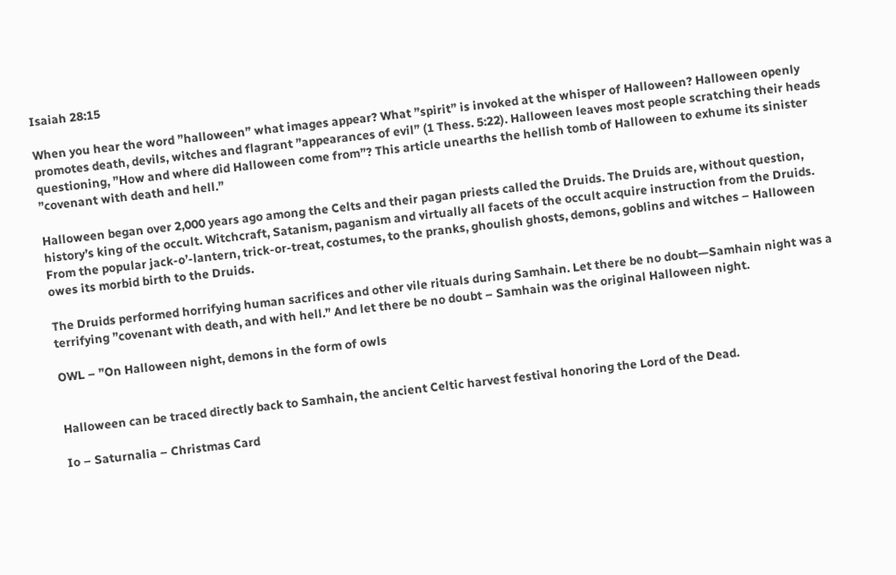Isaiah 28:15

When you hear the word ”halloween” what images appear? What ”spirit” is invoked at the whisper of Halloween? Halloween openly promotes death, devils, witches and flagrant ”appearances of evil” (1 Thess. 5:22). Halloween leaves most people scratching their heads questioning, ”How and where did Halloween come from”? This article unearths the hellish tomb of Halloween to exhume its sinister ”covenant with death and hell.”

Halloween began over 2,000 years ago among the Celts and their pagan priests called the Druids. The Druids are, without question, history’s king of the occult. Witchcraft, Satanism, paganism and virtually all facets of the occult acquire instruction from the Druids. From the popular jack-o’-lantern, trick-or-treat, costumes, to the pranks, ghoulish ghosts, demons, goblins and witches – Halloween owes its morbid birth to the Druids.

The Druids performed horrifying human sacrifices and other vile rituals during Samhain. Let there be no doubt—Samhain night was a terrifying ”covenant with death, and with hell.” And let there be no doubt – Samhain was the original Halloween night.

OWL – ”On Halloween night, demons in the form of owls


Halloween can be traced directly back to Samhain, the ancient Celtic harvest festival honoring the Lord of the Dead.

Io – Saturnalia – Christmas Card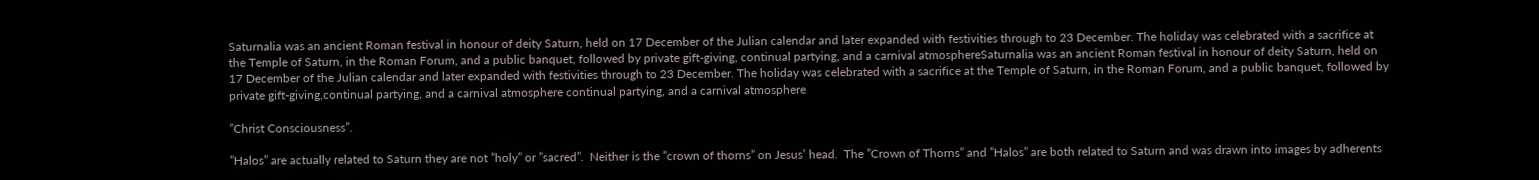Saturnalia was an ancient Roman festival in honour of deity Saturn, held on 17 December of the Julian calendar and later expanded with festivities through to 23 December. The holiday was celebrated with a sacrifice at the Temple of Saturn, in the Roman Forum, and a public banquet, followed by private gift-giving, continual partying, and a carnival atmosphereSaturnalia was an ancient Roman festival in honour of deity Saturn, held on 17 December of the Julian calendar and later expanded with festivities through to 23 December. The holiday was celebrated with a sacrifice at the Temple of Saturn, in the Roman Forum, and a public banquet, followed by private gift-giving,continual partying, and a carnival atmosphere continual partying, and a carnival atmosphere

”Christ Consciousness”.

”Halos” are actually related to Saturn they are not ”holy” or ”sacred”.  Neither is the ”crown of thorns” on Jesus’ head.  The ”Crown of Thorns” and ”Halos” are both related to Saturn and was drawn into images by adherents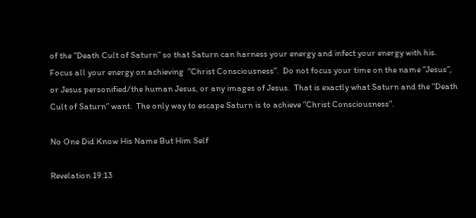of the ”Death Cult of Saturn” so that Saturn can harness your energy and infect your energy with his.  Focus all your energy on achieving  ”Christ Consciousness”.  Do not focus your time on the name ”Jesus”, or Jesus personified/the human Jesus, or any images of Jesus.  That is exactly what Saturn and the ”Death Cult of Saturn” want.  The only way to escape Saturn is to achieve ”Christ Consciousness”.

No One Did Know His Name But Him Self

Revelation 19:13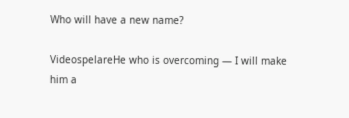Who will have a new name?

VideospelareHe who is overcoming — I will make him a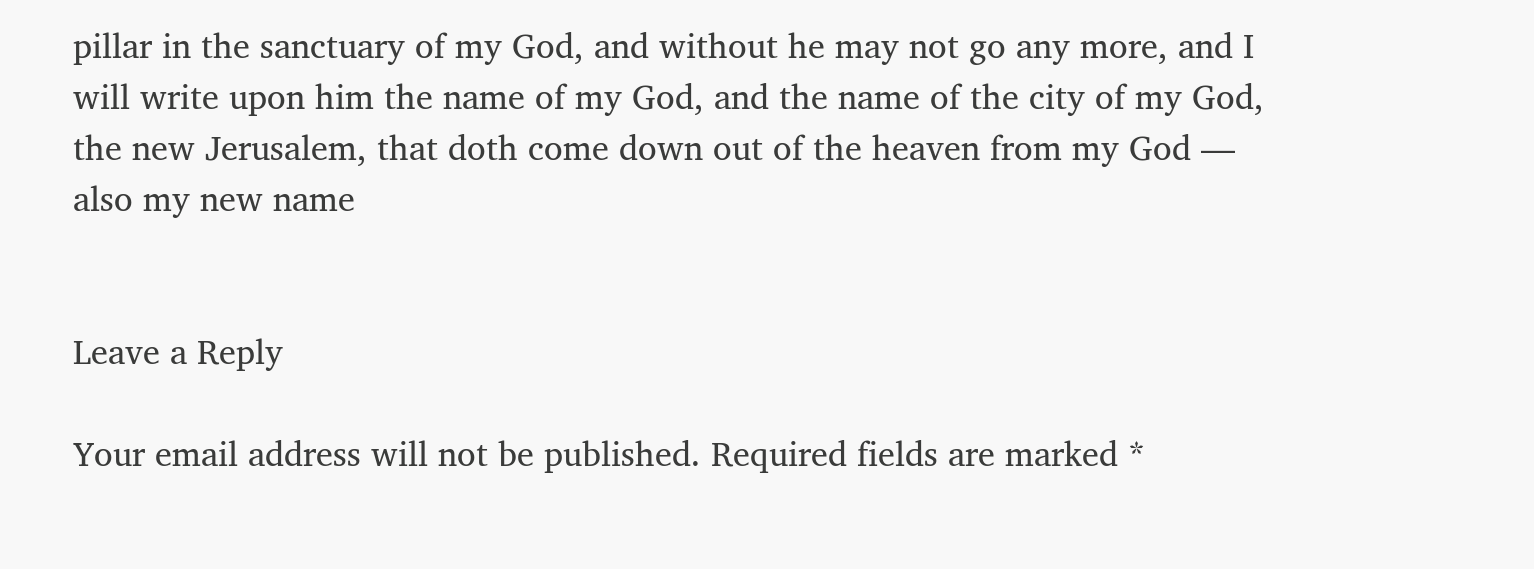pillar in the sanctuary of my God, and without he may not go any more, and I will write upon him the name of my God, and the name of the city of my God, the new Jerusalem, that doth come down out of the heaven from my God — also my new name


Leave a Reply

Your email address will not be published. Required fields are marked *